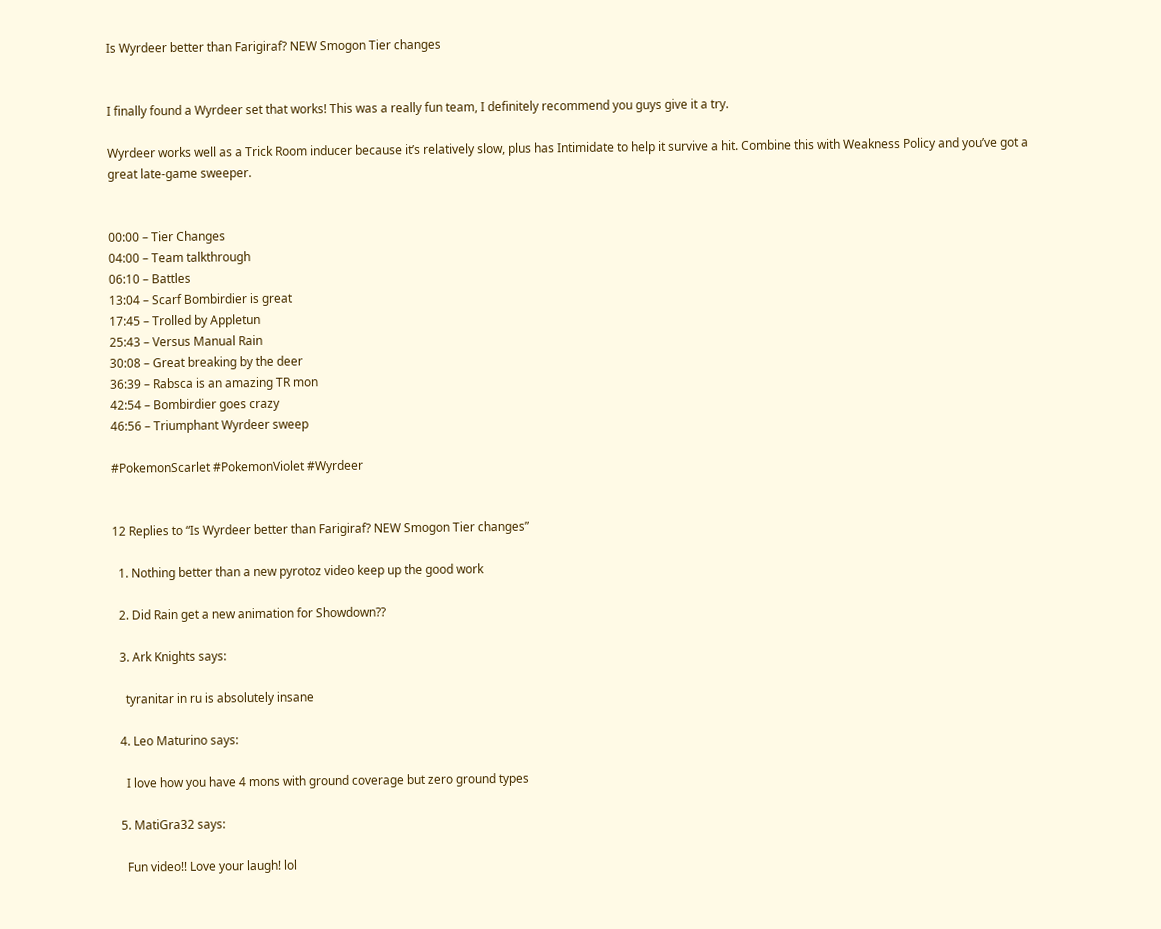Is Wyrdeer better than Farigiraf? NEW Smogon Tier changes


I finally found a Wyrdeer set that works! This was a really fun team, I definitely recommend you guys give it a try.

Wyrdeer works well as a Trick Room inducer because it’s relatively slow, plus has Intimidate to help it survive a hit. Combine this with Weakness Policy and you’ve got a great late-game sweeper.


00:00 – Tier Changes
04:00 – Team talkthrough
06:10 – Battles
13:04 – Scarf Bombirdier is great
17:45 – Trolled by Appletun
25:43 – Versus Manual Rain
30:08 – Great breaking by the deer
36:39 – Rabsca is an amazing TR mon
42:54 – Bombirdier goes crazy
46:56 – Triumphant Wyrdeer sweep

#PokemonScarlet #PokemonViolet #Wyrdeer


12 Replies to “Is Wyrdeer better than Farigiraf? NEW Smogon Tier changes”

  1. Nothing better than a new pyrotoz video keep up the good work

  2. Did Rain get a new animation for Showdown??

  3. Ark Knights says:

    tyranitar in ru is absolutely insane

  4. Leo Maturino says:

    I love how you have 4 mons with ground coverage but zero ground types

  5. MatiGra32 says:

    Fun video!! Love your laugh! lol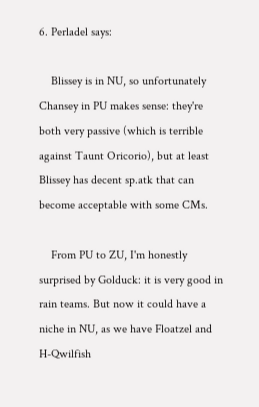6. Perladel says:

    Blissey is in NU, so unfortunately Chansey in PU makes sense: they're both very passive (which is terrible against Taunt Oricorio), but at least Blissey has decent sp.atk that can become acceptable with some CMs.

    From PU to ZU, I'm honestly surprised by Golduck: it is very good in rain teams. But now it could have a niche in NU, as we have Floatzel and H-Qwilfish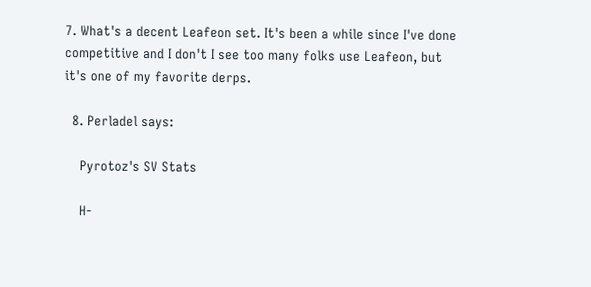7. What's a decent Leafeon set. It's been a while since I've done competitive and I don't I see too many folks use Leafeon, but it's one of my favorite derps.

  8. Perladel says:

    Pyrotoz's SV Stats

    H-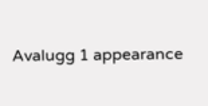Avalugg 1 appearance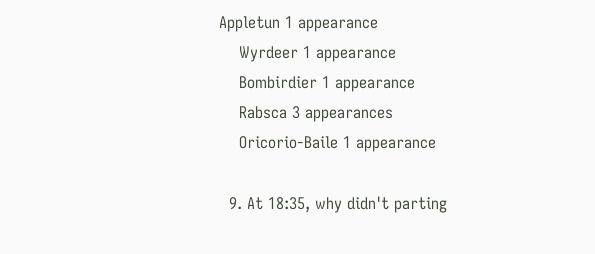Appletun 1 appearance
    Wyrdeer 1 appearance
    Bombirdier 1 appearance
    Rabsca 3 appearances
    Oricorio-Baile 1 appearance

  9. At 18:35, why didn't parting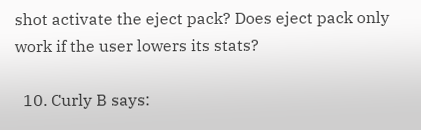shot activate the eject pack? Does eject pack only work if the user lowers its stats?

  10. Curly B says: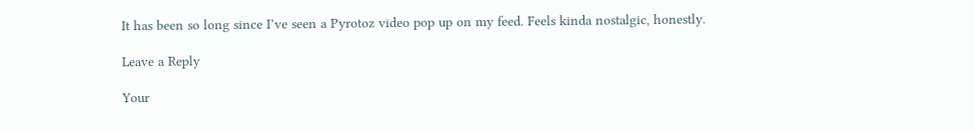It has been so long since I’ve seen a Pyrotoz video pop up on my feed. Feels kinda nostalgic, honestly.

Leave a Reply

Your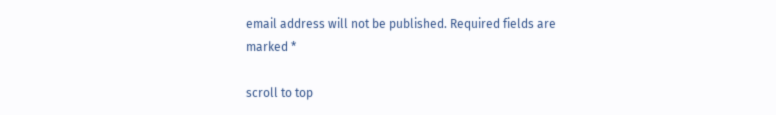email address will not be published. Required fields are marked *

scroll to top